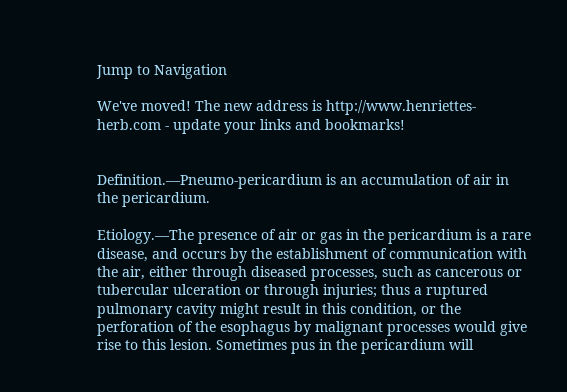Jump to Navigation

We've moved! The new address is http://www.henriettes-herb.com - update your links and bookmarks!


Definition.—Pneumo-pericardium is an accumulation of air in the pericardium.

Etiology.—The presence of air or gas in the pericardium is a rare disease, and occurs by the establishment of communication with the air, either through diseased processes, such as cancerous or tubercular ulceration or through injuries; thus a ruptured pulmonary cavity might result in this condition, or the perforation of the esophagus by malignant processes would give rise to this lesion. Sometimes pus in the pericardium will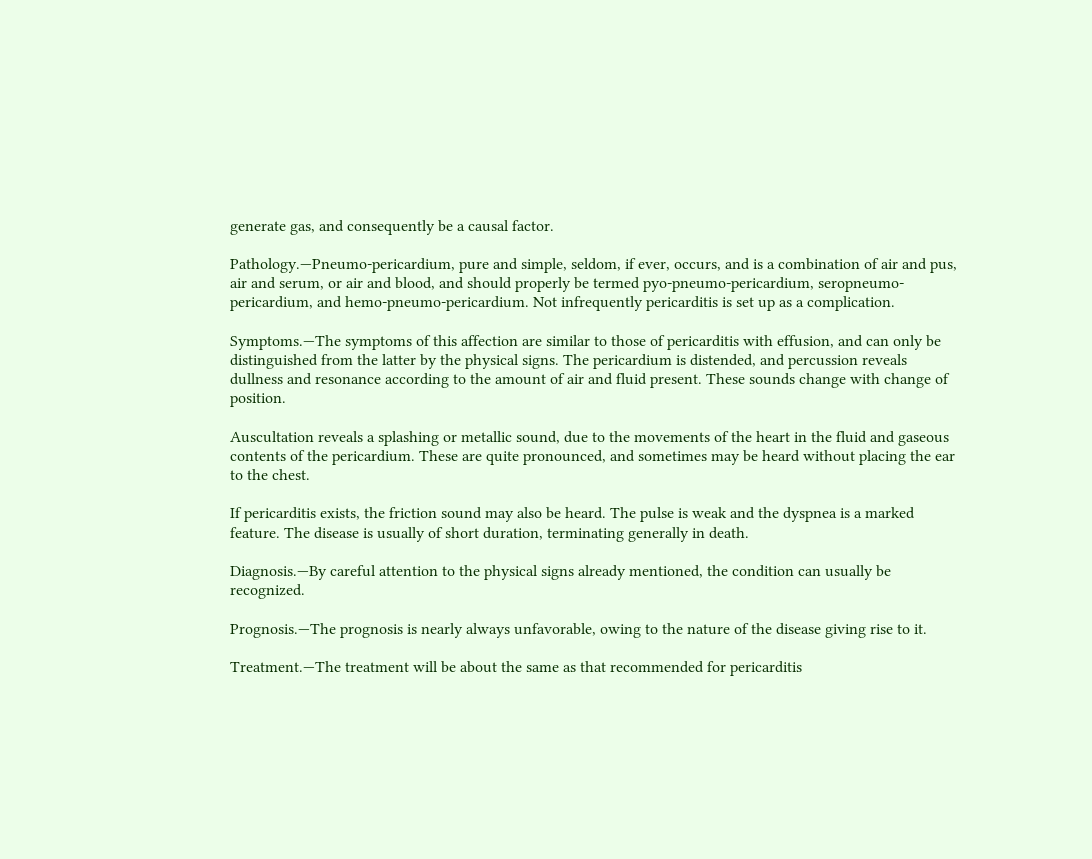generate gas, and consequently be a causal factor.

Pathology.—Pneumo-pericardium, pure and simple, seldom, if ever, occurs, and is a combination of air and pus, air and serum, or air and blood, and should properly be termed pyo-pneumo-pericardium, seropneumo-pericardium, and hemo-pneumo-pericardium. Not infrequently pericarditis is set up as a complication.

Symptoms.—The symptoms of this affection are similar to those of pericarditis with effusion, and can only be distinguished from the latter by the physical signs. The pericardium is distended, and percussion reveals dullness and resonance according to the amount of air and fluid present. These sounds change with change of position.

Auscultation reveals a splashing or metallic sound, due to the movements of the heart in the fluid and gaseous contents of the pericardium. These are quite pronounced, and sometimes may be heard without placing the ear to the chest.

If pericarditis exists, the friction sound may also be heard. The pulse is weak and the dyspnea is a marked feature. The disease is usually of short duration, terminating generally in death.

Diagnosis.—By careful attention to the physical signs already mentioned, the condition can usually be recognized.

Prognosis.—The prognosis is nearly always unfavorable, owing to the nature of the disease giving rise to it.

Treatment.—The treatment will be about the same as that recommended for pericarditis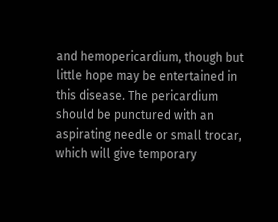and hemopericardium, though but little hope may be entertained in this disease. The pericardium should be punctured with an aspirating needle or small trocar, which will give temporary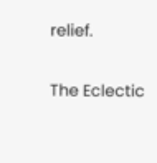relief.

The Eclectic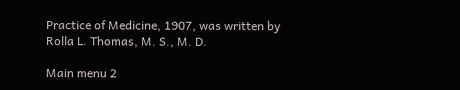Practice of Medicine, 1907, was written by Rolla L. Thomas, M. S., M. D.

Main menu 2